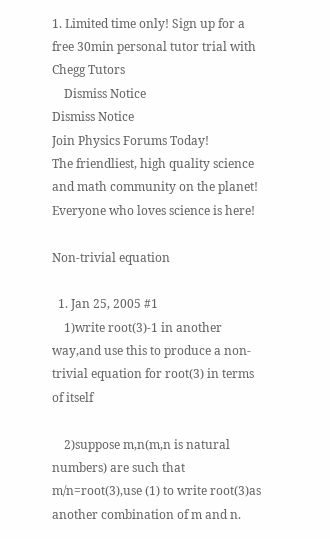1. Limited time only! Sign up for a free 30min personal tutor trial with Chegg Tutors
    Dismiss Notice
Dismiss Notice
Join Physics Forums Today!
The friendliest, high quality science and math community on the planet! Everyone who loves science is here!

Non-trivial equation

  1. Jan 25, 2005 #1
    1)write root(3)-1 in another way,and use this to produce a non-trivial equation for root(3) in terms of itself

    2)suppose m,n(m,n is natural numbers) are such that m/n=root(3),use (1) to write root(3)as another combination of m and n.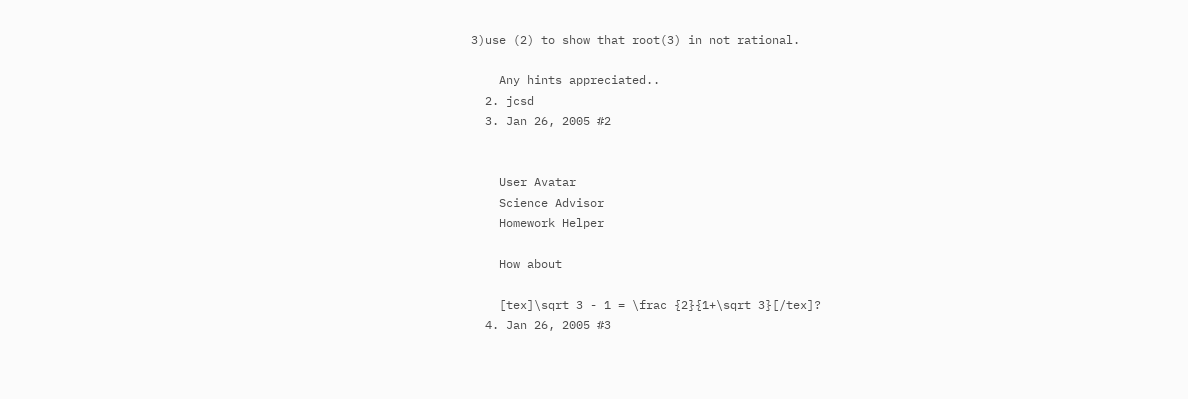3)use (2) to show that root(3) in not rational.

    Any hints appreciated..
  2. jcsd
  3. Jan 26, 2005 #2


    User Avatar
    Science Advisor
    Homework Helper

    How about

    [tex]\sqrt 3 - 1 = \frac {2}{1+\sqrt 3}[/tex]?
  4. Jan 26, 2005 #3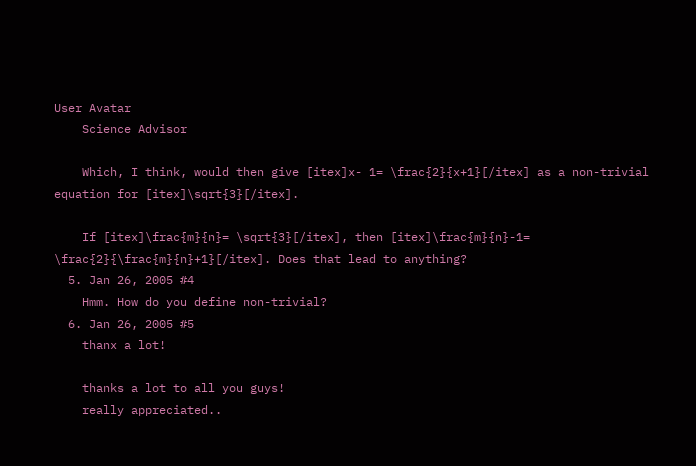User Avatar
    Science Advisor

    Which, I think, would then give [itex]x- 1= \frac{2}{x+1}[/itex] as a non-trivial equation for [itex]\sqrt{3}[/itex].

    If [itex]\frac{m}{n}= \sqrt{3}[/itex], then [itex]\frac{m}{n}-1= \frac{2}{\frac{m}{n}+1}[/itex]. Does that lead to anything?
  5. Jan 26, 2005 #4
    Hmm. How do you define non-trivial?
  6. Jan 26, 2005 #5
    thanx a lot!

    thanks a lot to all you guys!
    really appreciated..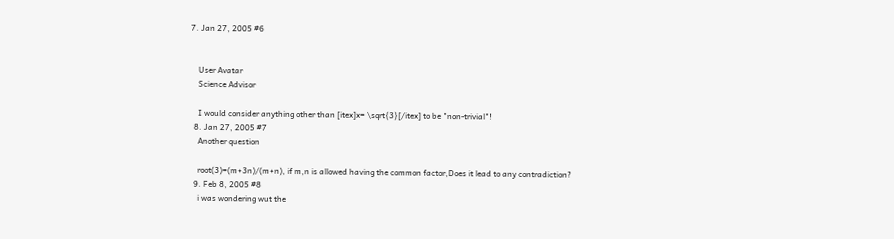7. Jan 27, 2005 #6


    User Avatar
    Science Advisor

    I would consider anything other than [itex]x= \sqrt{3}[/itex] to be "non-trivial"!
  8. Jan 27, 2005 #7
    Another question

    root(3)=(m+3n)/(m+n), if m,n is allowed having the common factor,Does it lead to any contradiction?
  9. Feb 8, 2005 #8
    i was wondering wut the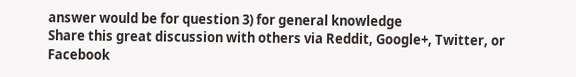answer would be for question 3) for general knowledge
Share this great discussion with others via Reddit, Google+, Twitter, or Facebook